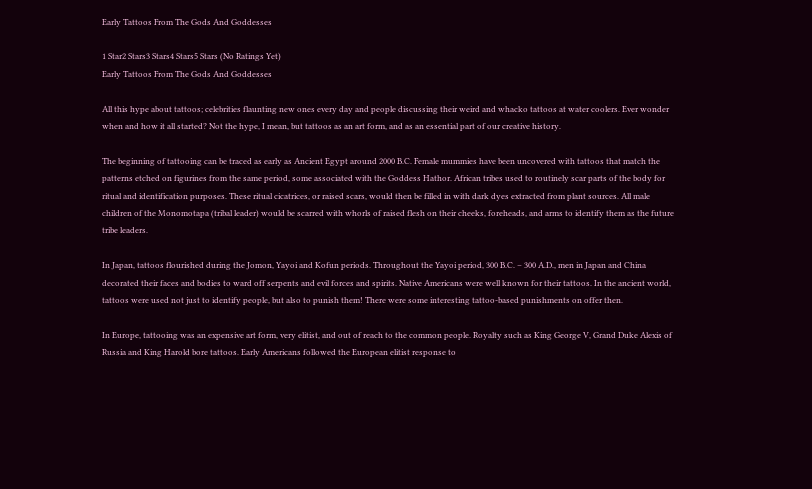Early Tattoos From The Gods And Goddesses

1 Star2 Stars3 Stars4 Stars5 Stars (No Ratings Yet)
Early Tattoos From The Gods And Goddesses

All this hype about tattoos; celebrities flaunting new ones every day and people discussing their weird and whacko tattoos at water coolers. Ever wonder when and how it all started? Not the hype, I mean, but tattoos as an art form, and as an essential part of our creative history.

The beginning of tattooing can be traced as early as Ancient Egypt around 2000 B.C. Female mummies have been uncovered with tattoos that match the patterns etched on figurines from the same period, some associated with the Goddess Hathor. African tribes used to routinely scar parts of the body for ritual and identification purposes. These ritual cicatrices, or raised scars, would then be filled in with dark dyes extracted from plant sources. All male children of the Monomotapa (tribal leader) would be scarred with whorls of raised flesh on their cheeks, foreheads, and arms to identify them as the future tribe leaders.

In Japan, tattoos flourished during the Jomon, Yayoi and Kofun periods. Throughout the Yayoi period, 300 B.C. – 300 A.D., men in Japan and China decorated their faces and bodies to ward off serpents and evil forces and spirits. Native Americans were well known for their tattoos. In the ancient world, tattoos were used not just to identify people, but also to punish them! There were some interesting tattoo-based punishments on offer then.

In Europe, tattooing was an expensive art form, very elitist, and out of reach to the common people. Royalty such as King George V, Grand Duke Alexis of Russia and King Harold bore tattoos. Early Americans followed the European elitist response to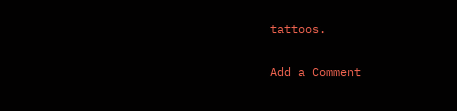tattoos.

Add a Comment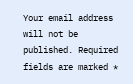Your email address will not be published. Required fields are marked *